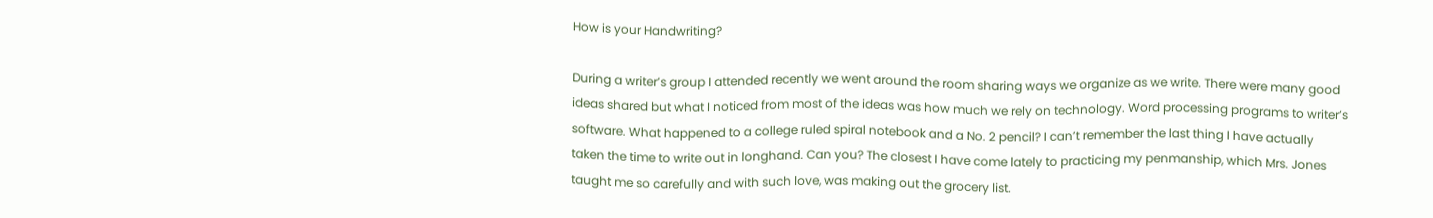How is your Handwriting?

During a writer’s group I attended recently we went around the room sharing ways we organize as we write. There were many good ideas shared but what I noticed from most of the ideas was how much we rely on technology. Word processing programs to writer’s software. What happened to a college ruled spiral notebook and a No. 2 pencil? I can’t remember the last thing I have actually taken the time to write out in longhand. Can you? The closest I have come lately to practicing my penmanship, which Mrs. Jones taught me so carefully and with such love, was making out the grocery list.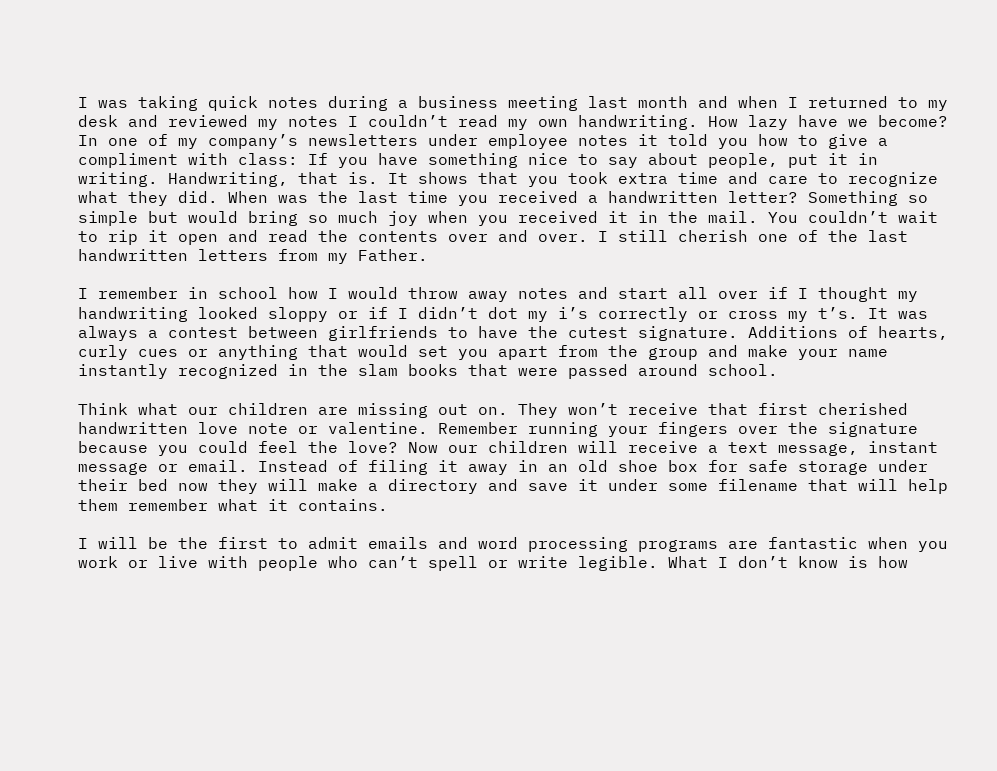I was taking quick notes during a business meeting last month and when I returned to my desk and reviewed my notes I couldn’t read my own handwriting. How lazy have we become? In one of my company’s newsletters under employee notes it told you how to give a compliment with class: If you have something nice to say about people, put it in writing. Handwriting, that is. It shows that you took extra time and care to recognize what they did. When was the last time you received a handwritten letter? Something so simple but would bring so much joy when you received it in the mail. You couldn’t wait to rip it open and read the contents over and over. I still cherish one of the last handwritten letters from my Father.

I remember in school how I would throw away notes and start all over if I thought my handwriting looked sloppy or if I didn’t dot my i’s correctly or cross my t’s. It was always a contest between girlfriends to have the cutest signature. Additions of hearts, curly cues or anything that would set you apart from the group and make your name instantly recognized in the slam books that were passed around school.

Think what our children are missing out on. They won’t receive that first cherished handwritten love note or valentine. Remember running your fingers over the signature because you could feel the love? Now our children will receive a text message, instant message or email. Instead of filing it away in an old shoe box for safe storage under their bed now they will make a directory and save it under some filename that will help them remember what it contains.

I will be the first to admit emails and word processing programs are fantastic when you work or live with people who can’t spell or write legible. What I don’t know is how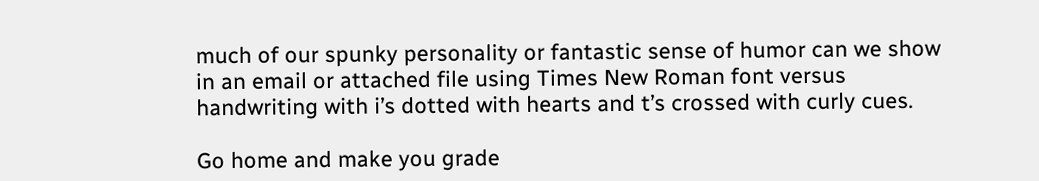much of our spunky personality or fantastic sense of humor can we show in an email or attached file using Times New Roman font versus handwriting with i’s dotted with hearts and t’s crossed with curly cues.

Go home and make you grade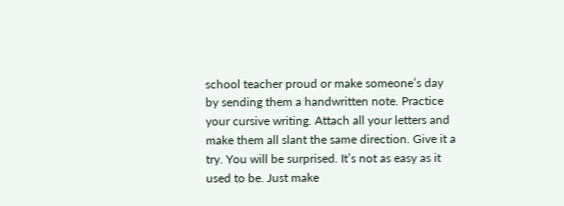school teacher proud or make someone’s day by sending them a handwritten note. Practice your cursive writing. Attach all your letters and make them all slant the same direction. Give it a try. You will be surprised. It’s not as easy as it used to be. Just make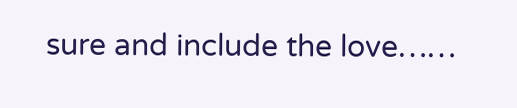sure and include the love……